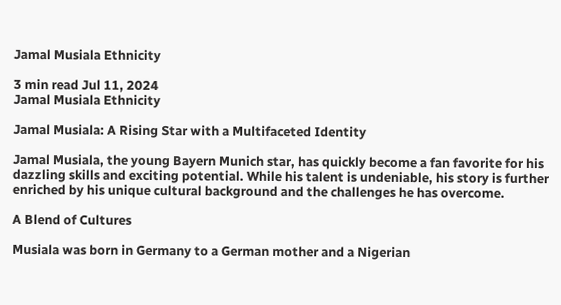Jamal Musiala Ethnicity

3 min read Jul 11, 2024
Jamal Musiala Ethnicity

Jamal Musiala: A Rising Star with a Multifaceted Identity

Jamal Musiala, the young Bayern Munich star, has quickly become a fan favorite for his dazzling skills and exciting potential. While his talent is undeniable, his story is further enriched by his unique cultural background and the challenges he has overcome.

A Blend of Cultures

Musiala was born in Germany to a German mother and a Nigerian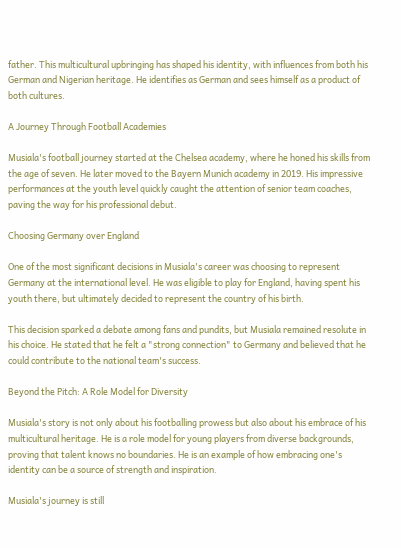father. This multicultural upbringing has shaped his identity, with influences from both his German and Nigerian heritage. He identifies as German and sees himself as a product of both cultures.

A Journey Through Football Academies

Musiala's football journey started at the Chelsea academy, where he honed his skills from the age of seven. He later moved to the Bayern Munich academy in 2019. His impressive performances at the youth level quickly caught the attention of senior team coaches, paving the way for his professional debut.

Choosing Germany over England

One of the most significant decisions in Musiala's career was choosing to represent Germany at the international level. He was eligible to play for England, having spent his youth there, but ultimately decided to represent the country of his birth.

This decision sparked a debate among fans and pundits, but Musiala remained resolute in his choice. He stated that he felt a "strong connection" to Germany and believed that he could contribute to the national team's success.

Beyond the Pitch: A Role Model for Diversity

Musiala's story is not only about his footballing prowess but also about his embrace of his multicultural heritage. He is a role model for young players from diverse backgrounds, proving that talent knows no boundaries. He is an example of how embracing one's identity can be a source of strength and inspiration.

Musiala's journey is still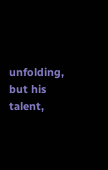unfolding, but his talent,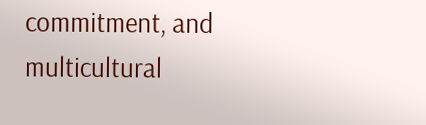commitment, and multicultural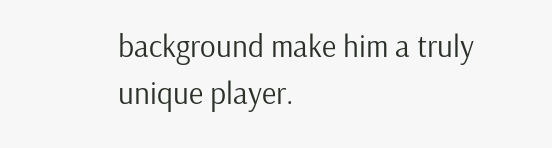background make him a truly unique player.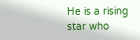He is a rising star who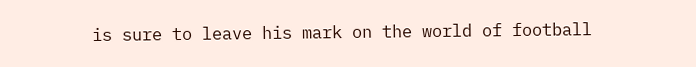is sure to leave his mark on the world of football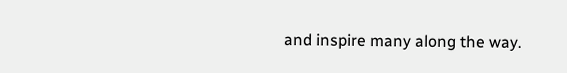and inspire many along the way.